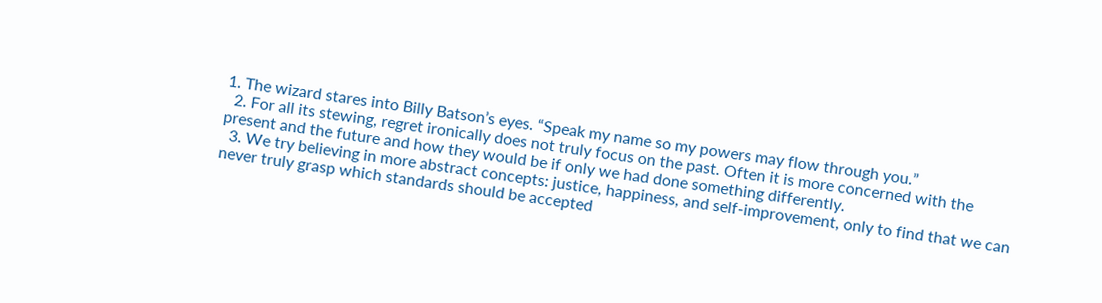1. The wizard stares into Billy Batson’s eyes. “Speak my name so my powers may flow through you.”
  2. For all its stewing, regret ironically does not truly focus on the past. Often it is more concerned with the present and the future and how they would be if only we had done something differently.
  3. We try believing in more abstract concepts: justice, happiness, and self-improvement, only to find that we can never truly grasp which standards should be accepted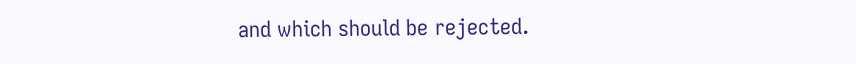and which should be rejected.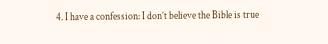4. I have a confession: I don’t believe the Bible is true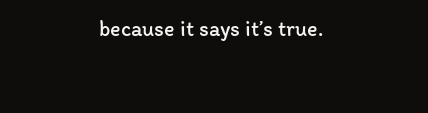because it says it’s true.